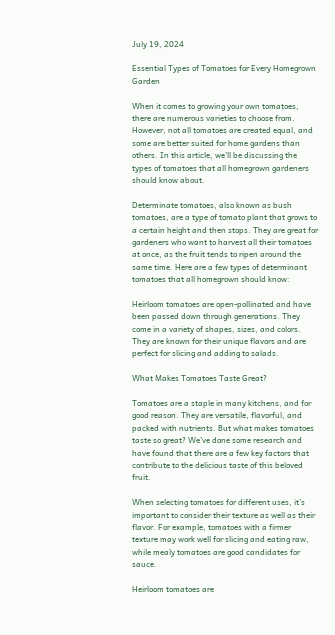July 19, 2024

Essential Types of Tomatoes for Every Homegrown Garden

When it comes to growing your own tomatoes, there are numerous varieties to choose from. However, not all tomatoes are created equal, and some are better suited for home gardens than others. In this article, we’ll be discussing the types of tomatoes that all homegrown gardeners should know about.

Determinate tomatoes, also known as bush tomatoes, are a type of tomato plant that grows to a certain height and then stops. They are great for gardeners who want to harvest all their tomatoes at once, as the fruit tends to ripen around the same time. Here are a few types of determinant tomatoes that all homegrown should know:

Heirloom tomatoes are open-pollinated and have been passed down through generations. They come in a variety of shapes, sizes, and colors. They are known for their unique flavors and are perfect for slicing and adding to salads.

What Makes Tomatoes Taste Great?

Tomatoes are a staple in many kitchens, and for good reason. They are versatile, flavorful, and packed with nutrients. But what makes tomatoes taste so great? We’ve done some research and have found that there are a few key factors that contribute to the delicious taste of this beloved fruit.

When selecting tomatoes for different uses, it’s important to consider their texture as well as their flavor. For example, tomatoes with a firmer texture may work well for slicing and eating raw, while mealy tomatoes are good candidates for sauce.

Heirloom tomatoes are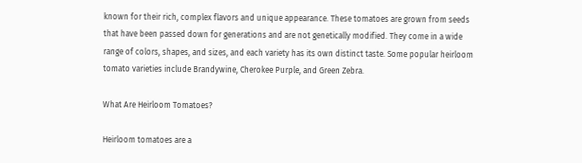known for their rich, complex flavors and unique appearance. These tomatoes are grown from seeds that have been passed down for generations and are not genetically modified. They come in a wide range of colors, shapes, and sizes, and each variety has its own distinct taste. Some popular heirloom tomato varieties include Brandywine, Cherokee Purple, and Green Zebra.

What Are Heirloom Tomatoes?

Heirloom tomatoes are a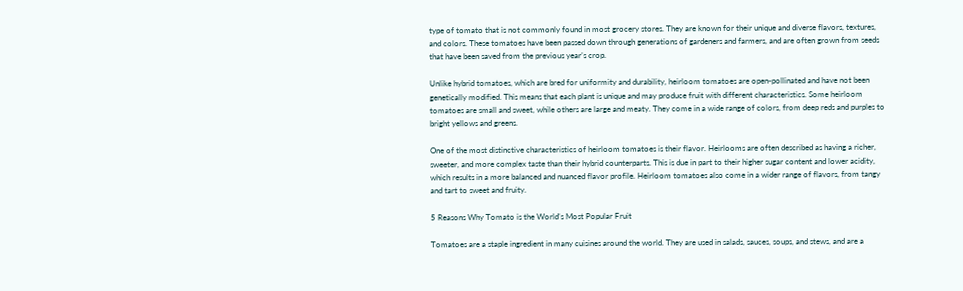type of tomato that is not commonly found in most grocery stores. They are known for their unique and diverse flavors, textures, and colors. These tomatoes have been passed down through generations of gardeners and farmers, and are often grown from seeds that have been saved from the previous year’s crop.

Unlike hybrid tomatoes, which are bred for uniformity and durability, heirloom tomatoes are open-pollinated and have not been genetically modified. This means that each plant is unique and may produce fruit with different characteristics. Some heirloom tomatoes are small and sweet, while others are large and meaty. They come in a wide range of colors, from deep reds and purples to bright yellows and greens.

One of the most distinctive characteristics of heirloom tomatoes is their flavor. Heirlooms are often described as having a richer, sweeter, and more complex taste than their hybrid counterparts. This is due in part to their higher sugar content and lower acidity, which results in a more balanced and nuanced flavor profile. Heirloom tomatoes also come in a wider range of flavors, from tangy and tart to sweet and fruity.

5 Reasons Why Tomato is the World’s Most Popular Fruit

Tomatoes are a staple ingredient in many cuisines around the world. They are used in salads, sauces, soups, and stews, and are a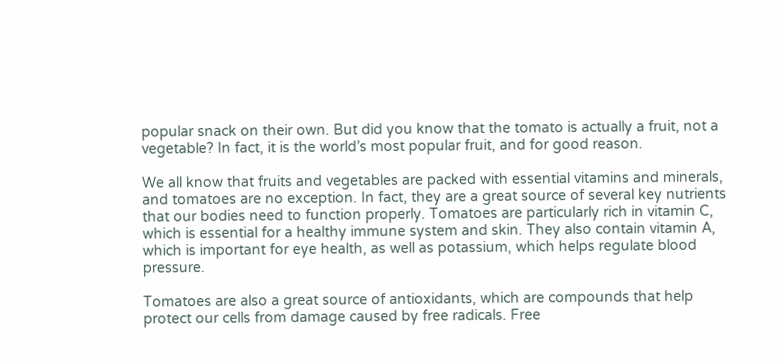popular snack on their own. But did you know that the tomato is actually a fruit, not a vegetable? In fact, it is the world’s most popular fruit, and for good reason.

We all know that fruits and vegetables are packed with essential vitamins and minerals, and tomatoes are no exception. In fact, they are a great source of several key nutrients that our bodies need to function properly. Tomatoes are particularly rich in vitamin C, which is essential for a healthy immune system and skin. They also contain vitamin A, which is important for eye health, as well as potassium, which helps regulate blood pressure.

Tomatoes are also a great source of antioxidants, which are compounds that help protect our cells from damage caused by free radicals. Free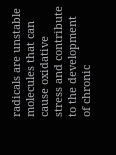radicals are unstable molecules that can cause oxidative stress and contribute to the development of chronic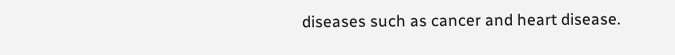diseases such as cancer and heart disease.